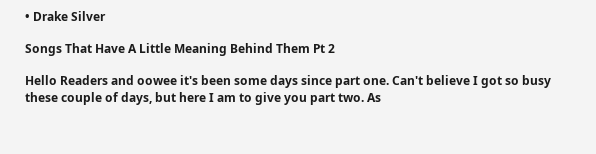• Drake Silver

Songs That Have A Little Meaning Behind Them Pt 2

Hello Readers and oowee it's been some days since part one. Can't believe I got so busy these couple of days, but here I am to give you part two. As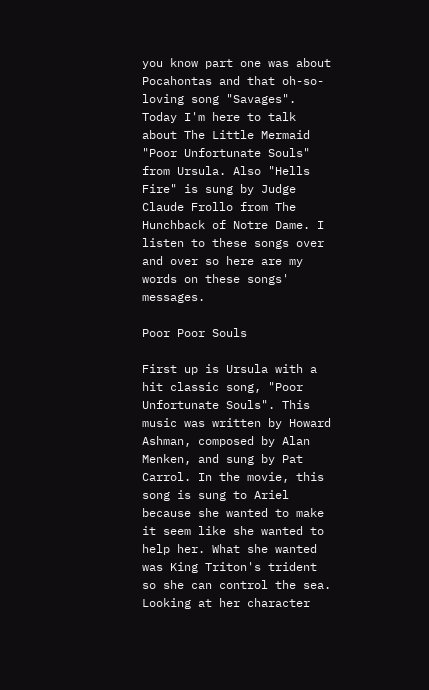you know part one was about Pocahontas and that oh-so-loving song "Savages". Today I'm here to talk about The Little Mermaid "Poor Unfortunate Souls" from Ursula. Also "Hells Fire" is sung by Judge Claude Frollo from The Hunchback of Notre Dame. I listen to these songs over and over so here are my words on these songs' messages.

Poor Poor Souls

First up is Ursula with a hit classic song, "Poor Unfortunate Souls". This music was written by Howard Ashman, composed by Alan Menken, and sung by Pat Carrol. In the movie, this song is sung to Ariel because she wanted to make it seem like she wanted to help her. What she wanted was King Triton's trident so she can control the sea. Looking at her character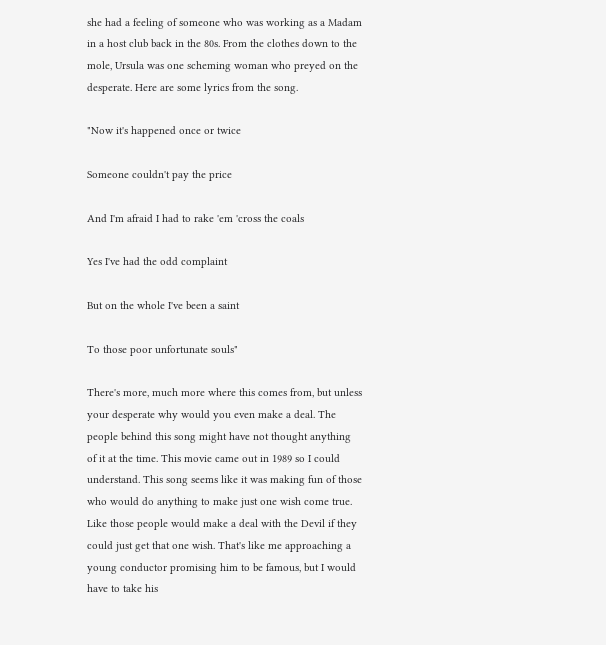she had a feeling of someone who was working as a Madam in a host club back in the 80s. From the clothes down to the mole, Ursula was one scheming woman who preyed on the desperate. Here are some lyrics from the song.

"Now it's happened once or twice

Someone couldn't pay the price

And I'm afraid I had to rake 'em 'cross the coals

Yes I've had the odd complaint

But on the whole I've been a saint

To those poor unfortunate souls"

There's more, much more where this comes from, but unless your desperate why would you even make a deal. The people behind this song might have not thought anything of it at the time. This movie came out in 1989 so I could understand. This song seems like it was making fun of those who would do anything to make just one wish come true. Like those people would make a deal with the Devil if they could just get that one wish. That's like me approaching a young conductor promising him to be famous, but I would have to take his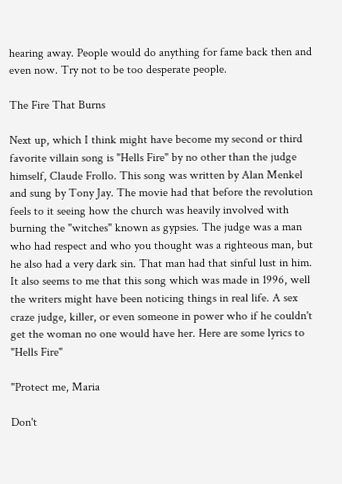hearing away. People would do anything for fame back then and even now. Try not to be too desperate people.

The Fire That Burns

Next up, which I think might have become my second or third favorite villain song is "Hells Fire" by no other than the judge himself, Claude Frollo. This song was written by Alan Menkel and sung by Tony Jay. The movie had that before the revolution feels to it seeing how the church was heavily involved with burning the "witches" known as gypsies. The judge was a man who had respect and who you thought was a righteous man, but he also had a very dark sin. That man had that sinful lust in him. It also seems to me that this song which was made in 1996, well the writers might have been noticing things in real life. A sex craze judge, killer, or even someone in power who if he couldn't get the woman no one would have her. Here are some lyrics to "Hells Fire"

"Protect me, Maria

Don't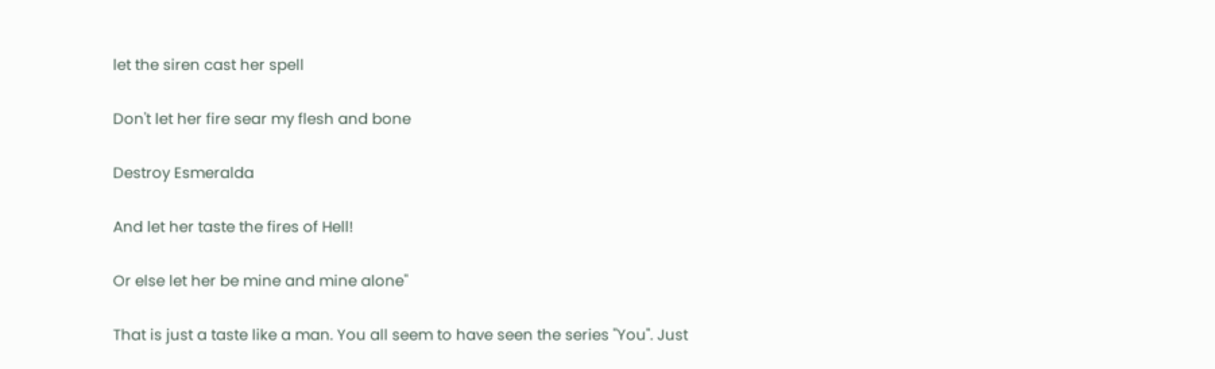let the siren cast her spell

Don't let her fire sear my flesh and bone

Destroy Esmeralda

And let her taste the fires of Hell!

Or else let her be mine and mine alone"

That is just a taste like a man. You all seem to have seen the series "You". Just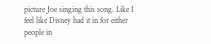picture Joe singing this song. Like I feel like Disney had it in for either people in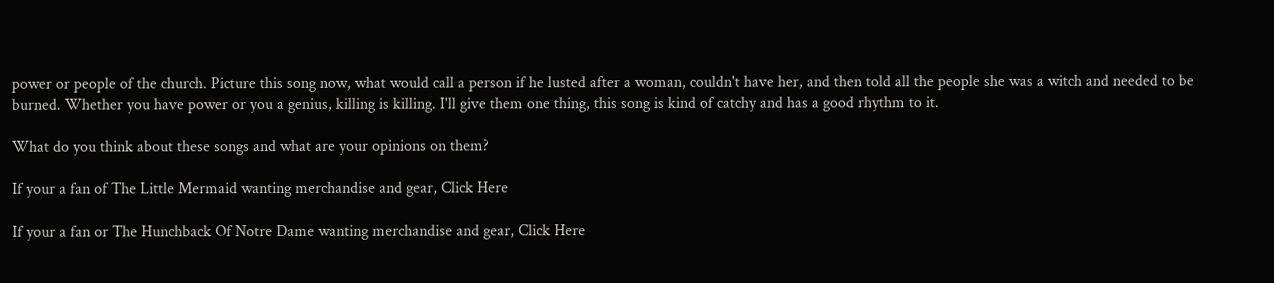power or people of the church. Picture this song now, what would call a person if he lusted after a woman, couldn't have her, and then told all the people she was a witch and needed to be burned. Whether you have power or you a genius, killing is killing. I'll give them one thing, this song is kind of catchy and has a good rhythm to it.

What do you think about these songs and what are your opinions on them?

If your a fan of The Little Mermaid wanting merchandise and gear, Click Here

If your a fan or The Hunchback Of Notre Dame wanting merchandise and gear, Click Here